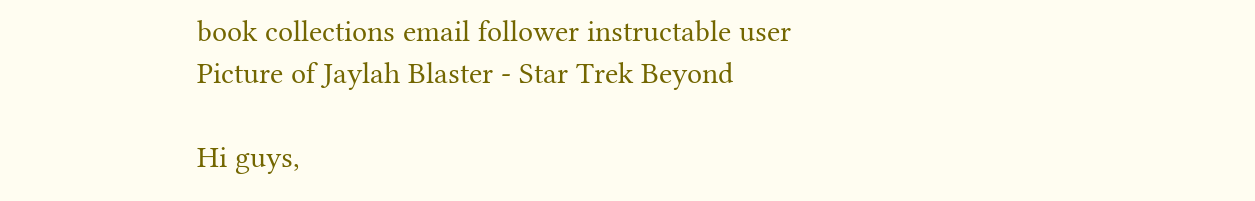book collections email follower instructable user
Picture of Jaylah Blaster - Star Trek Beyond

Hi guys,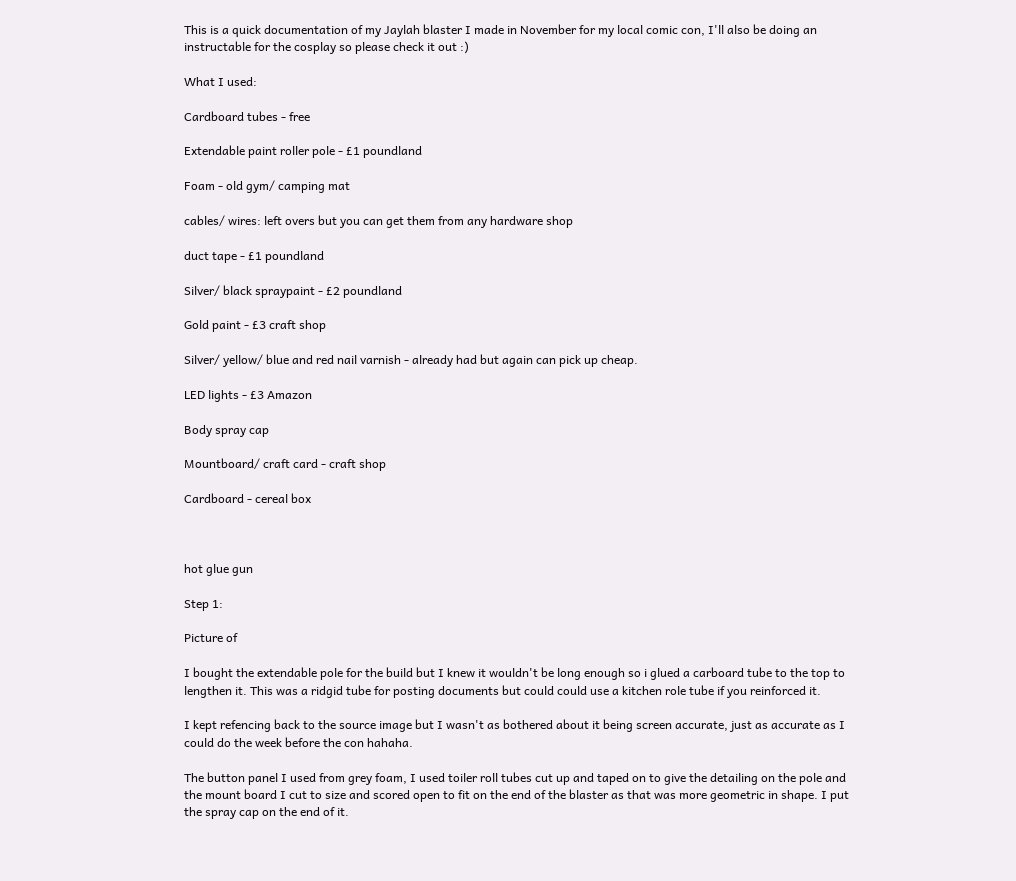This is a quick documentation of my Jaylah blaster I made in November for my local comic con, I'll also be doing an instructable for the cosplay so please check it out :)

What I used:

Cardboard tubes - free

Extendable paint roller pole - £1 poundland

Foam - old gym/ camping mat

cables/ wires: left overs but you can get them from any hardware shop

duct tape - £1 poundland

Silver/ black spraypaint - £2 poundland

Gold paint - £3 craft shop

Silver/ yellow/ blue and red nail varnish - already had but again can pick up cheap.

LED lights - £3 Amazon

Body spray cap

Mountboard/ craft card - craft shop

Cardboard - cereal box



hot glue gun

Step 1:

Picture of

I bought the extendable pole for the build but I knew it wouldn't be long enough so i glued a carboard tube to the top to lengthen it. This was a ridgid tube for posting documents but could could use a kitchen role tube if you reinforced it.

I kept refencing back to the source image but I wasn't as bothered about it being screen accurate, just as accurate as I could do the week before the con hahaha.

The button panel I used from grey foam, I used toiler roll tubes cut up and taped on to give the detailing on the pole and the mount board I cut to size and scored open to fit on the end of the blaster as that was more geometric in shape. I put the spray cap on the end of it.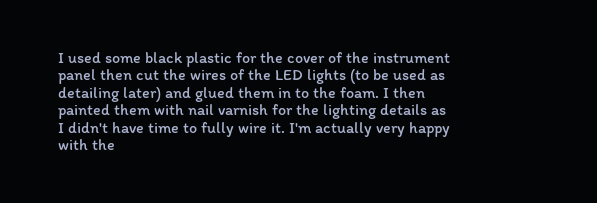I used some black plastic for the cover of the instrument panel then cut the wires of the LED lights (to be used as detailing later) and glued them in to the foam. I then painted them with nail varnish for the lighting details as I didn't have time to fully wire it. I'm actually very happy with the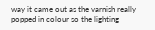way it came out as the varnish really popped in colour so the lighting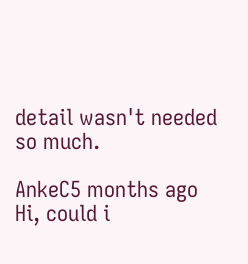detail wasn't needed so much.

AnkeC5 months ago
Hi, could i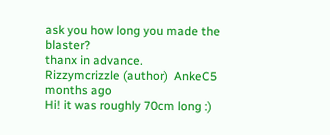ask you how long you made the blaster?
thanx in advance.
Rizzymcrizzle (author)  AnkeC5 months ago
Hi! it was roughly 70cm long :)